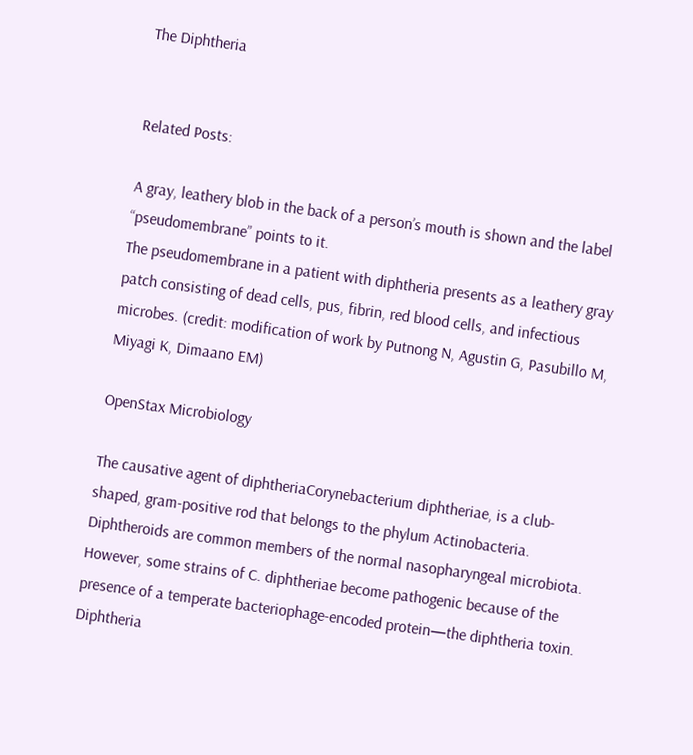The Diphtheria


Related Posts:

A gray, leathery blob in the back of a person’s mouth is shown and the label “pseudomembrane” points to it.
The pseudomembrane in a patient with diphtheria presents as a leathery gray patch consisting of dead cells, pus, fibrin, red blood cells, and infectious microbes. (credit: modification of work by Putnong N, Agustin G, Pasubillo M, Miyagi K, Dimaano EM)

OpenStax Microbiology

The causative agent of diphtheriaCorynebacterium diphtheriae, is a club-shaped, gram-positive rod that belongs to the phylum Actinobacteria. Diphtheroids are common members of the normal nasopharyngeal microbiota. However, some strains of C. diphtheriae become pathogenic because of the presence of a temperate bacteriophage-encoded protein—the diphtheria toxin. Diphtheria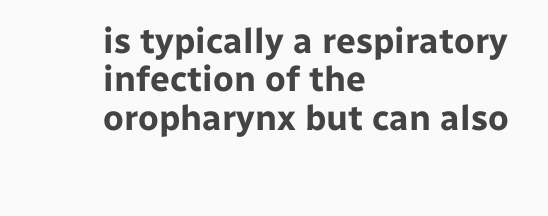is typically a respiratory infection of the oropharynx but can also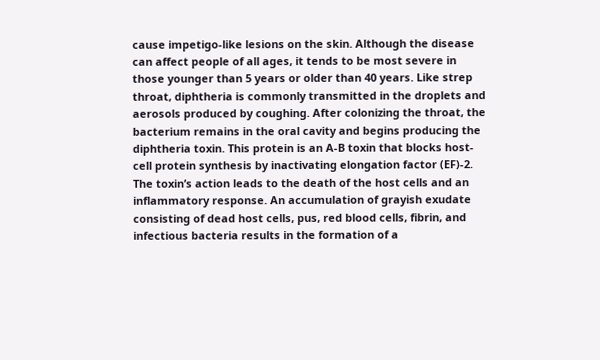cause impetigo-like lesions on the skin. Although the disease can affect people of all ages, it tends to be most severe in those younger than 5 years or older than 40 years. Like strep throat, diphtheria is commonly transmitted in the droplets and aerosols produced by coughing. After colonizing the throat, the bacterium remains in the oral cavity and begins producing the diphtheria toxin. This protein is an A-B toxin that blocks host-cell protein synthesis by inactivating elongation factor (EF)-2. The toxin’s action leads to the death of the host cells and an inflammatory response. An accumulation of grayish exudate consisting of dead host cells, pus, red blood cells, fibrin, and infectious bacteria results in the formation of a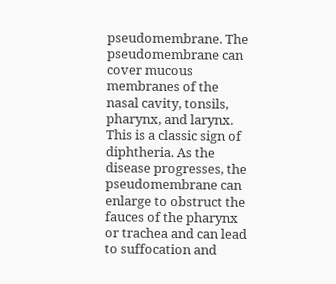pseudomembrane. The pseudomembrane can cover mucous membranes of the nasal cavity, tonsils, pharynx, and larynx. This is a classic sign of diphtheria. As the disease progresses, the pseudomembrane can enlarge to obstruct the fauces of the pharynx or trachea and can lead to suffocation and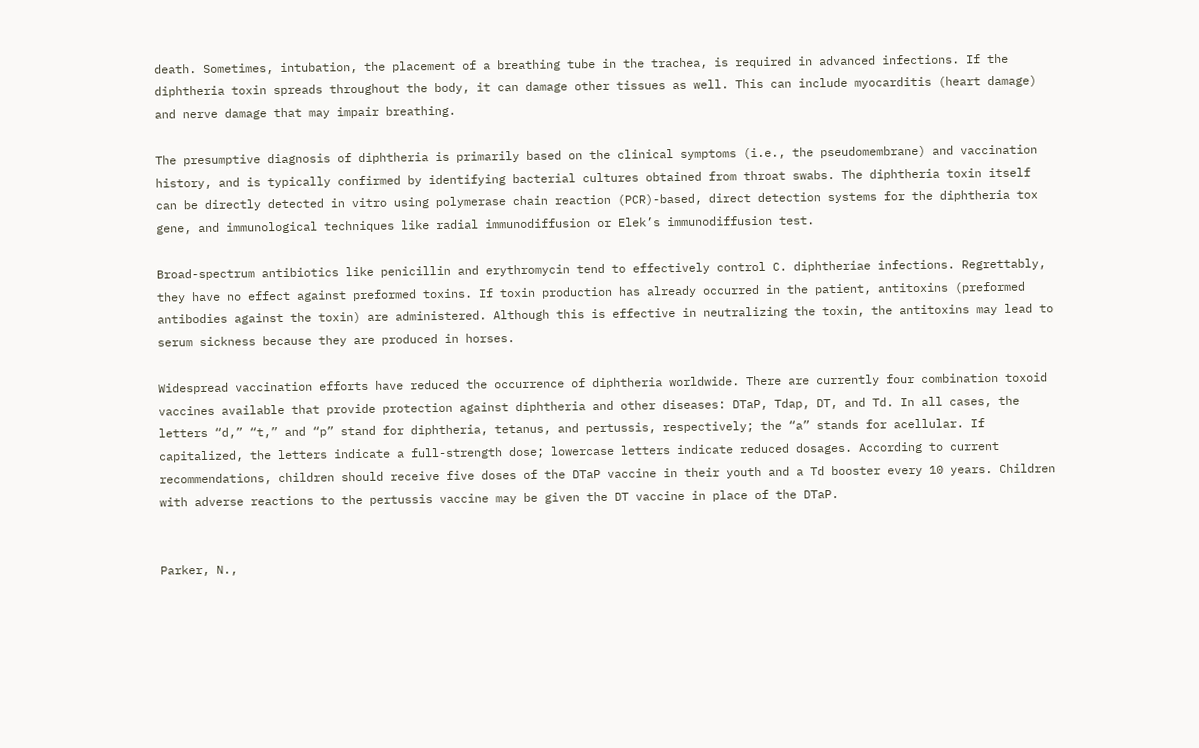death. Sometimes, intubation, the placement of a breathing tube in the trachea, is required in advanced infections. If the diphtheria toxin spreads throughout the body, it can damage other tissues as well. This can include myocarditis (heart damage) and nerve damage that may impair breathing.

The presumptive diagnosis of diphtheria is primarily based on the clinical symptoms (i.e., the pseudomembrane) and vaccination history, and is typically confirmed by identifying bacterial cultures obtained from throat swabs. The diphtheria toxin itself can be directly detected in vitro using polymerase chain reaction (PCR)-based, direct detection systems for the diphtheria tox gene, and immunological techniques like radial immunodiffusion or Elek’s immunodiffusion test.

Broad-spectrum antibiotics like penicillin and erythromycin tend to effectively control C. diphtheriae infections. Regrettably, they have no effect against preformed toxins. If toxin production has already occurred in the patient, antitoxins (preformed antibodies against the toxin) are administered. Although this is effective in neutralizing the toxin, the antitoxins may lead to serum sickness because they are produced in horses.

Widespread vaccination efforts have reduced the occurrence of diphtheria worldwide. There are currently four combination toxoid vaccines available that provide protection against diphtheria and other diseases: DTaP, Tdap, DT, and Td. In all cases, the letters “d,” “t,” and “p” stand for diphtheria, tetanus, and pertussis, respectively; the “a” stands for acellular. If capitalized, the letters indicate a full-strength dose; lowercase letters indicate reduced dosages. According to current recommendations, children should receive five doses of the DTaP vaccine in their youth and a Td booster every 10 years. Children with adverse reactions to the pertussis vaccine may be given the DT vaccine in place of the DTaP.


Parker, N.,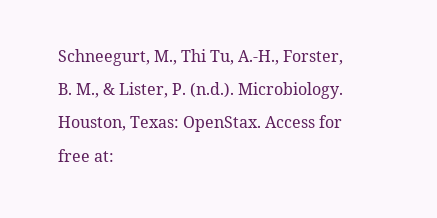Schneegurt, M., Thi Tu, A.-H., Forster, B. M., & Lister, P. (n.d.). Microbiology. Houston, Texas: OpenStax. Access for free at: